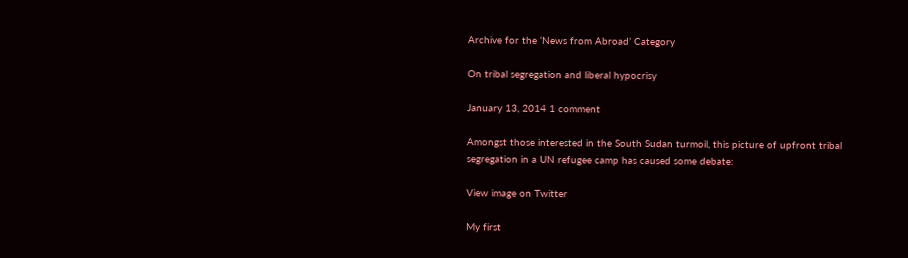Archive for the ‘News from Abroad’ Category

On tribal segregation and liberal hypocrisy

January 13, 2014 1 comment

Amongst those interested in the South Sudan turmoil, this picture of upfront tribal segregation in a UN refugee camp has caused some debate:

View image on Twitter

My first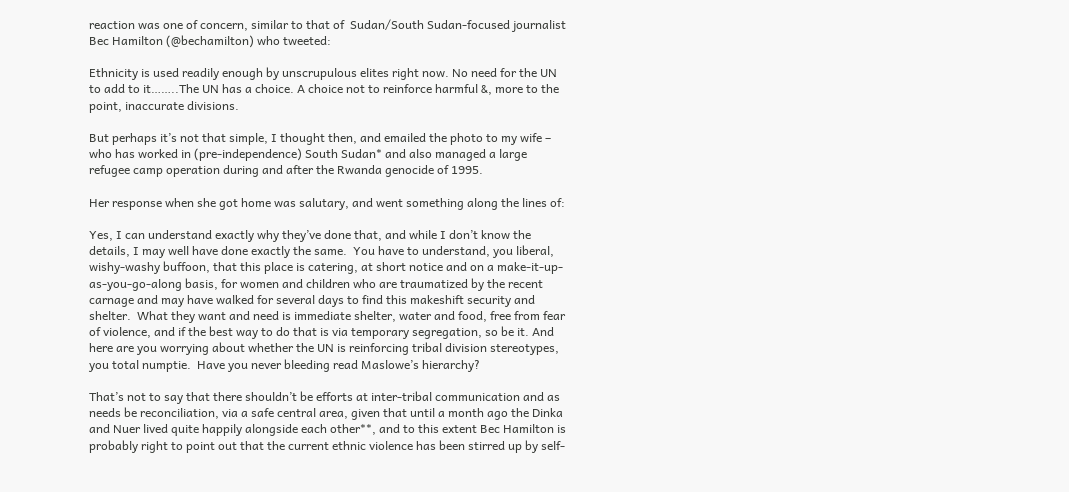reaction was one of concern, similar to that of  Sudan/South Sudan-focused journalist Bec Hamilton (@bechamilton) who tweeted:

Ethnicity is used readily enough by unscrupulous elites right now. No need for the UN to add to it……..The UN has a choice. A choice not to reinforce harmful &, more to the point, inaccurate divisions.

But perhaps it’s not that simple, I thought then, and emailed the photo to my wife – who has worked in (pre-independence) South Sudan* and also managed a large refugee camp operation during and after the Rwanda genocide of 1995.

Her response when she got home was salutary, and went something along the lines of:

Yes, I can understand exactly why they’ve done that, and while I don’t know the details, I may well have done exactly the same.  You have to understand, you liberal, wishy-washy buffoon, that this place is catering, at short notice and on a make-it-up-as-you-go-along basis, for women and children who are traumatized by the recent carnage and may have walked for several days to find this makeshift security and shelter.  What they want and need is immediate shelter, water and food, free from fear of violence, and if the best way to do that is via temporary segregation, so be it. And here are you worrying about whether the UN is reinforcing tribal division stereotypes, you total numptie.  Have you never bleeding read Maslowe’s hierarchy?

That’s not to say that there shouldn’t be efforts at inter-tribal communication and as needs be reconciliation, via a safe central area, given that until a month ago the Dinka and Nuer lived quite happily alongside each other**, and to this extent Bec Hamilton is probably right to point out that the current ethnic violence has been stirred up by self-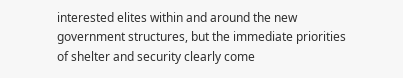interested elites within and around the new government structures, but the immediate priorities of shelter and security clearly come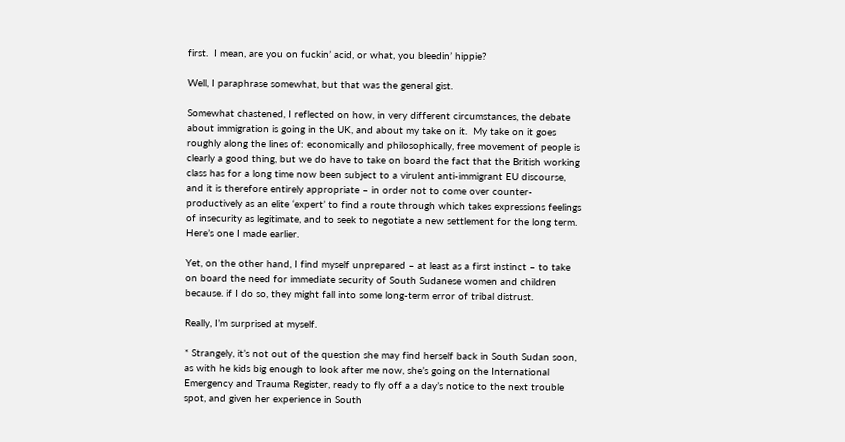first.  I mean, are you on fuckin’ acid, or what, you bleedin’ hippie?

Well, I paraphrase somewhat, but that was the general gist.

Somewhat chastened, I reflected on how, in very different circumstances, the debate about immigration is going in the UK, and about my take on it.  My take on it goes roughly along the lines of: economically and philosophically, free movement of people is clearly a good thing, but we do have to take on board the fact that the British working class has for a long time now been subject to a virulent anti-immigrant EU discourse, and it is therefore entirely appropriate – in order not to come over counter-productively as an elite ‘expert’ to find a route through which takes expressions feelings of insecurity as legitimate, and to seek to negotiate a new settlement for the long term.  Here’s one I made earlier.

Yet, on the other hand, I find myself unprepared – at least as a first instinct – to take on board the need for immediate security of South Sudanese women and children because. if I do so, they might fall into some long-term error of tribal distrust.

Really, I’m surprised at myself.

* Strangely, it’s not out of the question she may find herself back in South Sudan soon, as with he kids big enough to look after me now, she’s going on the International Emergency and Trauma Register, ready to fly off a a day’s notice to the next trouble spot, and given her experience in South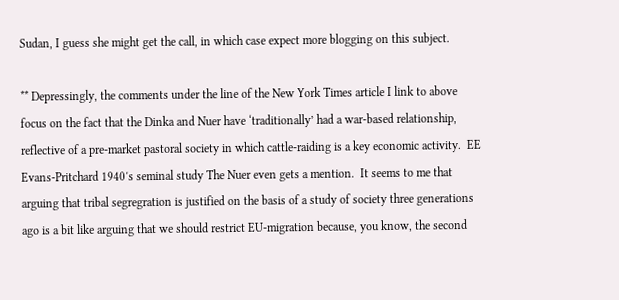Sudan, I guess she might get the call, in which case expect more blogging on this subject.

** Depressingly, the comments under the line of the New York Times article I link to above focus on the fact that the Dinka and Nuer have ‘traditionally’ had a war-based relationship, reflective of a pre-market pastoral society in which cattle-raiding is a key economic activity.  EE Evans-Pritchard 1940′s seminal study The Nuer even gets a mention.  It seems to me that arguing that tribal segregration is justified on the basis of a study of society three generations ago is a bit like arguing that we should restrict EU-migration because, you know, the second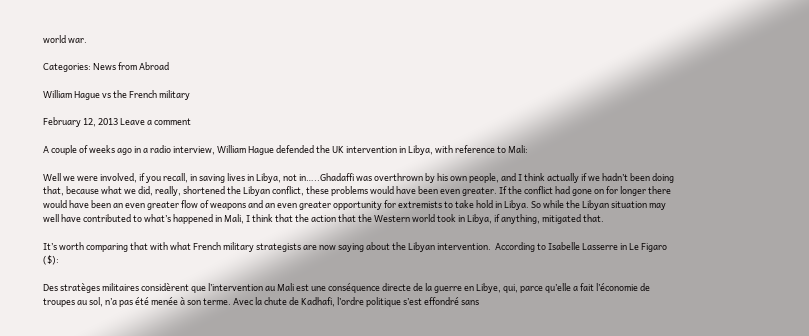world war.

Categories: News from Abroad

William Hague vs the French military

February 12, 2013 Leave a comment

A couple of weeks ago in a radio interview, William Hague defended the UK intervention in Libya, with reference to Mali:

Well we were involved, if you recall, in saving lives in Libya, not in…..Ghadaffi was overthrown by his own people, and I think actually if we hadn’t been doing that, because what we did, really, shortened the Libyan conflict, these problems would have been even greater. If the conflict had gone on for longer there would have been an even greater flow of weapons and an even greater opportunity for extremists to take hold in Libya. So while the Libyan situation may well have contributed to what’s happened in Mali, I think that the action that the Western world took in Libya, if anything, mitigated that.

It’s worth comparing that with what French military strategists are now saying about the Libyan intervention.  According to Isabelle Lasserre in Le Figaro ($):

Des stratèges militaires considèrent que l’intervention au Mali est une conséquence directe de la guerre en Libye, qui, parce qu’elle a fait l’économie de troupes au sol, n’a pas été menée à son terme. Avec la chute de Kadhafi, l’ordre politique s’est effondré sans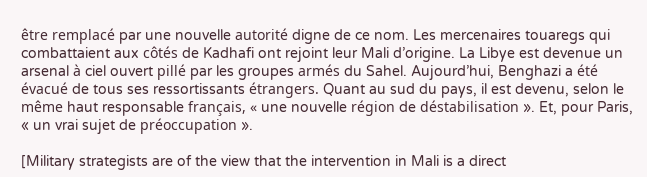être remplacé par une nouvelle autorité digne de ce nom. Les mercenaires touaregs qui combattaient aux côtés de Kadhafi ont rejoint leur Mali d’origine. La Libye est devenue un arsenal à ciel ouvert pillé par les groupes armés du Sahel. Aujourd’hui, Benghazi a été évacué de tous ses ressortissants étrangers. Quant au sud du pays, il est devenu, selon le même haut responsable français, « une nouvelle région de déstabilisation ». Et, pour Paris, « un vrai sujet de préoccupation ».

[Military strategists are of the view that the intervention in Mali is a direct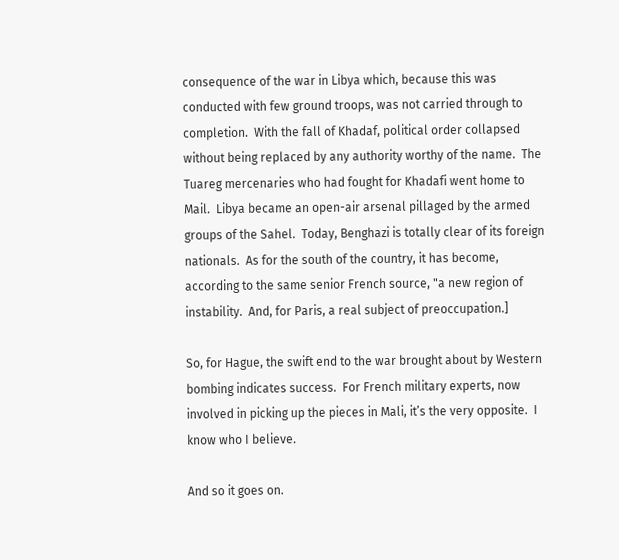consequence of the war in Libya which, because this was conducted with few ground troops, was not carried through to completion.  With the fall of Khadaf, political order collapsed without being replaced by any authority worthy of the name.  The Tuareg mercenaries who had fought for Khadafi went home to Mail.  Libya became an open-air arsenal pillaged by the armed groups of the Sahel.  Today, Benghazi is totally clear of its foreign nationals.  As for the south of the country, it has become, according to the same senior French source, "a new region of instability.  And, for Paris, a real subject of preoccupation.]

So, for Hague, the swift end to the war brought about by Western  bombing indicates success.  For French military experts, now involved in picking up the pieces in Mali, it’s the very opposite.  I know who I believe.

And so it goes on.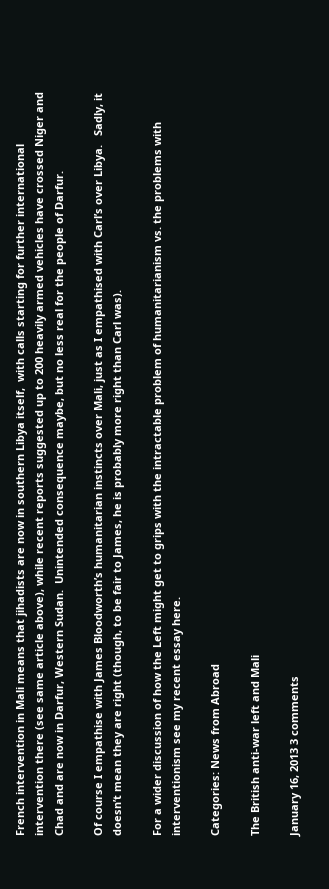French intervention in Mali means that jihadists are now in southern Libya itself,  with calls starting for further international intervention there (see same article above), while recent reports suggested up to 200 heavily armed vehicles have crossed Niger and Chad and are now in Darfur, Western Sudan.  Unintended consequence maybe, but no less real for the people of Darfur.

Of course I empathise with James Bloodworth’s humanitarian instincts over Mali, just as I empathised with Carl’s over Libya.   Sadly, it doesn’t mean they are right (though, to be fair to James, he is probably more right than Carl was).

For a wider discussion of how the Left might get to grips with the intractable problem of humanitarianism vs. the problems with interventionism see my recent essay here.

Categories: News from Abroad

The British anti-war left and Mali

January 16, 2013 3 comments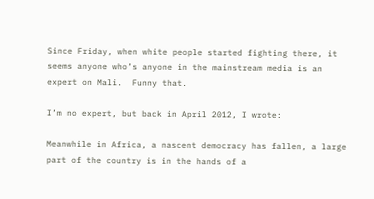Since Friday, when white people started fighting there, it seems anyone who’s anyone in the mainstream media is an expert on Mali.  Funny that.

I’m no expert, but back in April 2012, I wrote:

Meanwhile in Africa, a nascent democracy has fallen, a large part of the country is in the hands of a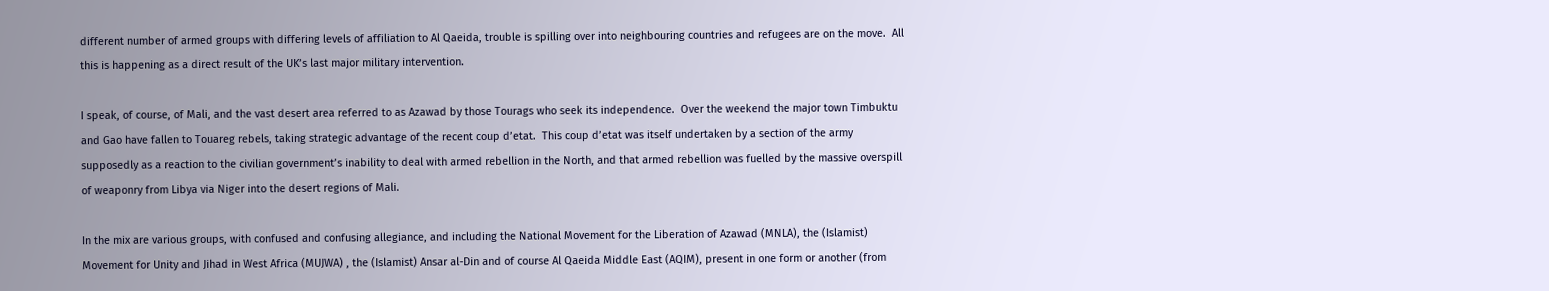different number of armed groups with differing levels of affiliation to Al Qaeida, trouble is spilling over into neighbouring countries and refugees are on the move.  All this is happening as a direct result of the UK’s last major military intervention.

I speak, of course, of Mali, and the vast desert area referred to as Azawad by those Tourags who seek its independence.  Over the weekend the major town Timbuktu and Gao have fallen to Touareg rebels, taking strategic advantage of the recent coup d’etat.  This coup d’etat was itself undertaken by a section of the army supposedly as a reaction to the civilian government’s inability to deal with armed rebellion in the North, and that armed rebellion was fuelled by the massive overspill of weaponry from Libya via Niger into the desert regions of Mali.

In the mix are various groups, with confused and confusing allegiance, and including the National Movement for the Liberation of Azawad (MNLA), the (Islamist) Movement for Unity and Jihad in West Africa (MUJWA) , the (Islamist) Ansar al-Din and of course Al Qaeida Middle East (AQIM), present in one form or another (from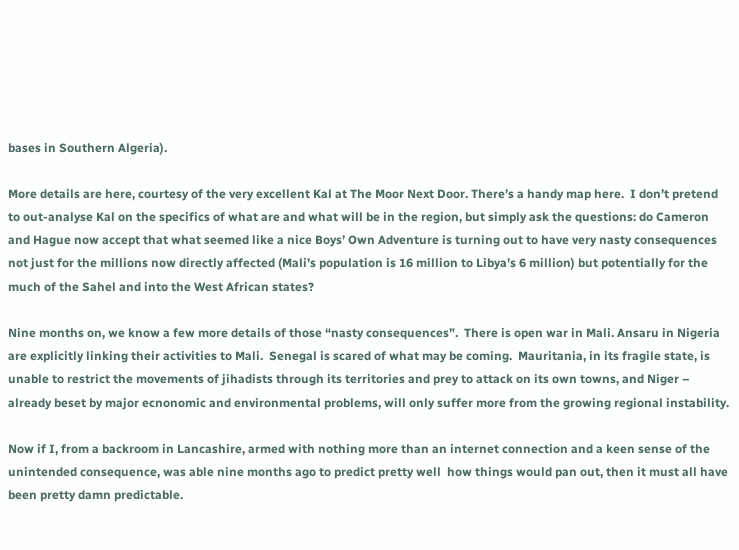bases in Southern Algeria).

More details are here, courtesy of the very excellent Kal at The Moor Next Door. There’s a handy map here.  I don’t pretend to out-analyse Kal on the specifics of what are and what will be in the region, but simply ask the questions: do Cameron and Hague now accept that what seemed like a nice Boys’ Own Adventure is turning out to have very nasty consequences not just for the millions now directly affected (Mali’s population is 16 million to Libya’s 6 million) but potentially for the much of the Sahel and into the West African states?

Nine months on, we know a few more details of those “nasty consequences”.  There is open war in Mali. Ansaru in Nigeria are explicitly linking their activities to Mali.  Senegal is scared of what may be coming.  Mauritania, in its fragile state, is unable to restrict the movements of jihadists through its territories and prey to attack on its own towns, and Niger – already beset by major ecnonomic and environmental problems, will only suffer more from the growing regional instability.

Now if I, from a backroom in Lancashire, armed with nothing more than an internet connection and a keen sense of the unintended consequence, was able nine months ago to predict pretty well  how things would pan out, then it must all have been pretty damn predictable.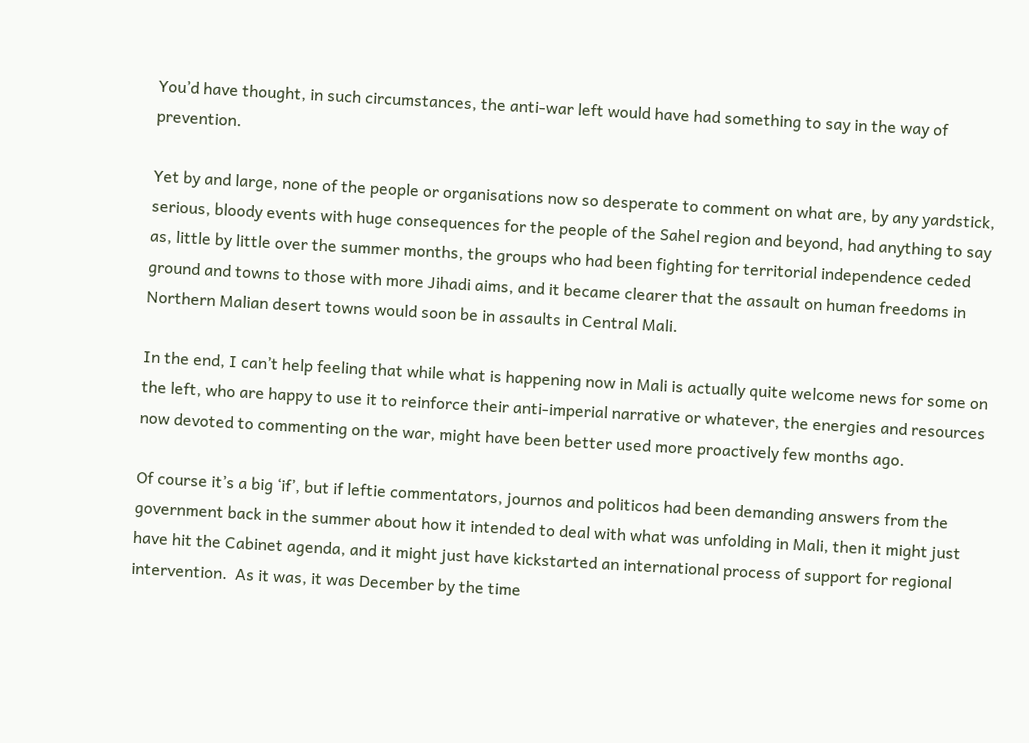You’d have thought, in such circumstances, the anti-war left would have had something to say in the way of prevention.

Yet by and large, none of the people or organisations now so desperate to comment on what are, by any yardstick, serious, bloody events with huge consequences for the people of the Sahel region and beyond, had anything to say as, little by little over the summer months, the groups who had been fighting for territorial independence ceded ground and towns to those with more Jihadi aims, and it became clearer that the assault on human freedoms in Northern Malian desert towns would soon be in assaults in Central Mali.

In the end, I can’t help feeling that while what is happening now in Mali is actually quite welcome news for some on the left, who are happy to use it to reinforce their anti-imperial narrative or whatever, the energies and resources now devoted to commenting on the war, might have been better used more proactively few months ago.

Of course it’s a big ‘if’, but if leftie commentators, journos and politicos had been demanding answers from the government back in the summer about how it intended to deal with what was unfolding in Mali, then it might just have hit the Cabinet agenda, and it might just have kickstarted an international process of support for regional intervention.  As it was, it was December by the time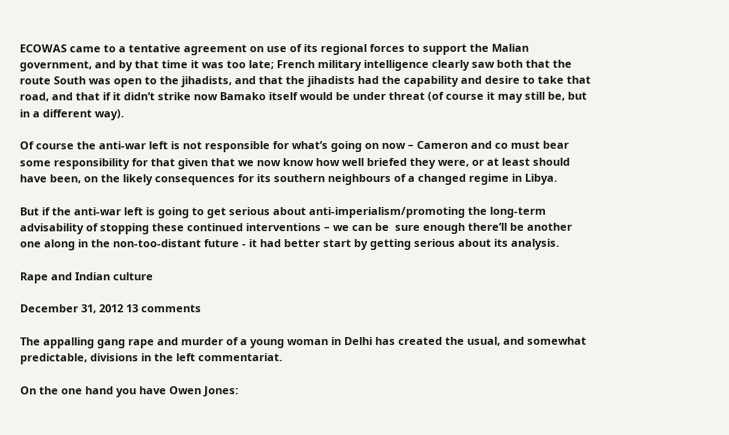ECOWAS came to a tentative agreement on use of its regional forces to support the Malian government, and by that time it was too late; French military intelligence clearly saw both that the route South was open to the jihadists, and that the jihadists had the capability and desire to take that road, and that if it didn’t strike now Bamako itself would be under threat (of course it may still be, but in a different way).

Of course the anti-war left is not responsible for what’s going on now – Cameron and co must bear some responsibility for that given that we now know how well briefed they were, or at least should have been, on the likely consequences for its southern neighbours of a changed regime in Libya.

But if the anti-war left is going to get serious about anti-imperialism/promoting the long-term advisability of stopping these continued interventions – we can be  sure enough there’ll be another one along in the non-too-distant future - it had better start by getting serious about its analysis.

Rape and Indian culture

December 31, 2012 13 comments

The appalling gang rape and murder of a young woman in Delhi has created the usual, and somewhat predictable, divisions in the left commentariat.

On the one hand you have Owen Jones: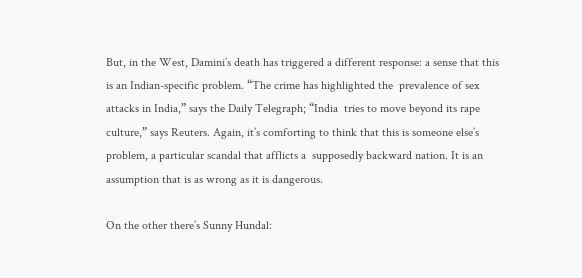But, in the West, Damini’s death has triggered a different response: a sense that this is an Indian-specific problem. “The crime has highlighted the  prevalence of sex attacks in India,” says the Daily Telegraph; “India  tries to move beyond its rape culture,” says Reuters. Again, it’s comforting to think that this is someone else’s problem, a particular scandal that afflicts a  supposedly backward nation. It is an assumption that is as wrong as it is dangerous.

On the other there’s Sunny Hundal: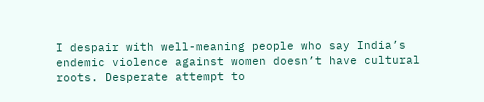I despair with well-meaning people who say India’s endemic violence against women doesn’t have cultural roots. Desperate attempt to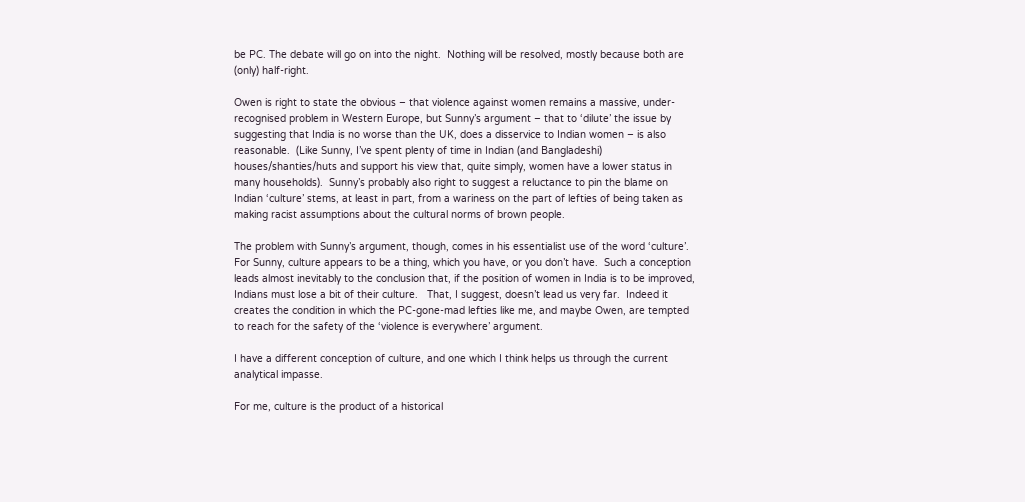be PC. The debate will go on into the night.  Nothing will be resolved, mostly because both are (only) half-right.

Owen is right to state the obvious – that violence against women remains a massive, under-recognised problem in Western Europe, but Sunny’s argument – that to ‘dilute’ the issue by suggesting that India is no worse than the UK, does a disservice to Indian women – is also reasonable.  (Like Sunny, I’ve spent plenty of time in Indian (and Bangladeshi) houses/shanties/huts and support his view that, quite simply, women have a lower status in many households).  Sunny’s probably also right to suggest a reluctance to pin the blame on Indian ‘culture’ stems, at least in part, from a wariness on the part of lefties of being taken as making racist assumptions about the cultural norms of brown people.

The problem with Sunny’s argument, though, comes in his essentialist use of the word ‘culture’.   For Sunny, culture appears to be a thing, which you have, or you don’t have.  Such a conception leads almost inevitably to the conclusion that, if the position of women in India is to be improved, Indians must lose a bit of their culture.   That, I suggest, doesn’t lead us very far.  Indeed it creates the condition in which the PC-gone-mad lefties like me, and maybe Owen, are tempted to reach for the safety of the ‘violence is everywhere’ argument.

I have a different conception of culture, and one which I think helps us through the current analytical impasse.

For me, culture is the product of a historical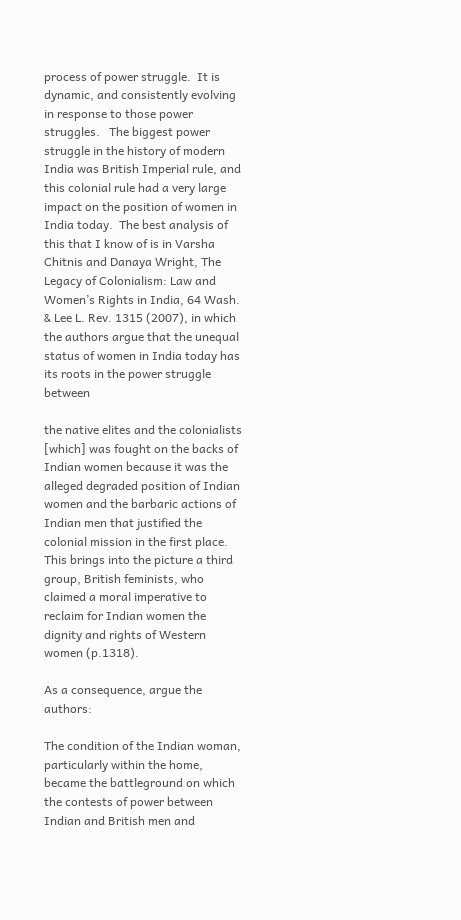process of power struggle.  It is dynamic, and consistently evolving in response to those power struggles.   The biggest power struggle in the history of modern India was British Imperial rule, and this colonial rule had a very large impact on the position of women in India today.  The best analysis of this that I know of is in Varsha Chitnis and Danaya Wright, The Legacy of Colonialism: Law and Women’s Rights in India, 64 Wash. & Lee L. Rev. 1315 (2007), in which the authors argue that the unequal status of women in India today has its roots in the power struggle between

the native elites and the colonialists [which] was fought on the backs of Indian women because it was the alleged degraded position of Indian women and the barbaric actions of Indian men that justified the colonial mission in the first place. This brings into the picture a third group, British feminists, who claimed a moral imperative to reclaim for Indian women the dignity and rights of Western women (p.1318).

As a consequence, argue the authors:

The condition of the Indian woman, particularly within the home, became the battleground on which the contests of power between Indian and British men and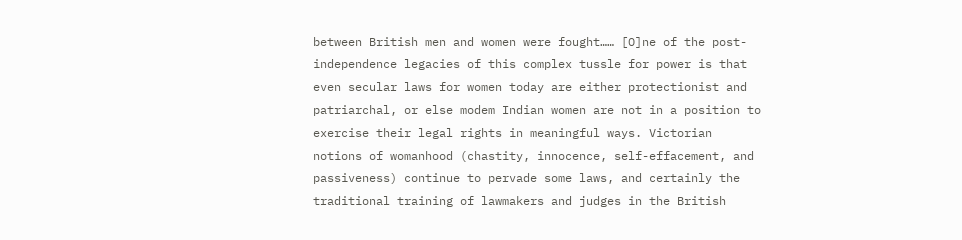between British men and women were fought…… [O]ne of the post-independence legacies of this complex tussle for power is that even secular laws for women today are either protectionist and patriarchal, or else modem Indian women are not in a position to exercise their legal rights in meaningful ways. Victorian notions of womanhood (chastity, innocence, self-effacement, and passiveness) continue to pervade some laws, and certainly the traditional training of lawmakers and judges in the British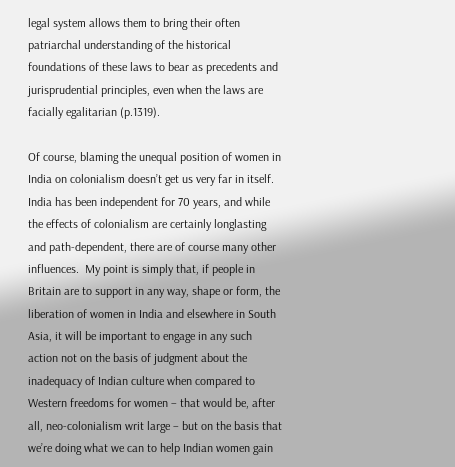legal system allows them to bring their often patriarchal understanding of the historical foundations of these laws to bear as precedents and jurisprudential principles, even when the laws are facially egalitarian (p.1319).

Of course, blaming the unequal position of women in India on colonialism doesn’t get us very far in itself.  India has been independent for 70 years, and while the effects of colonialism are certainly longlasting and path-dependent, there are of course many other influences.  My point is simply that, if people in Britain are to support in any way, shape or form, the liberation of women in India and elsewhere in South Asia, it will be important to engage in any such action not on the basis of judgment about the inadequacy of Indian culture when compared to Western freedoms for women – that would be, after all, neo-colonialism writ large – but on the basis that we’re doing what we can to help Indian women gain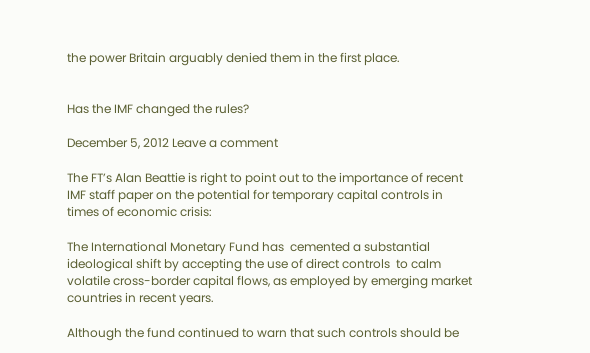the power Britain arguably denied them in the first place.


Has the IMF changed the rules?

December 5, 2012 Leave a comment

The FT’s Alan Beattie is right to point out to the importance of recent IMF staff paper on the potential for temporary capital controls in times of economic crisis:

The International Monetary Fund has  cemented a substantial ideological shift by accepting the use of direct controls  to calm volatile cross-border capital flows, as employed by emerging market countries in recent years.

Although the fund continued to warn that such controls should be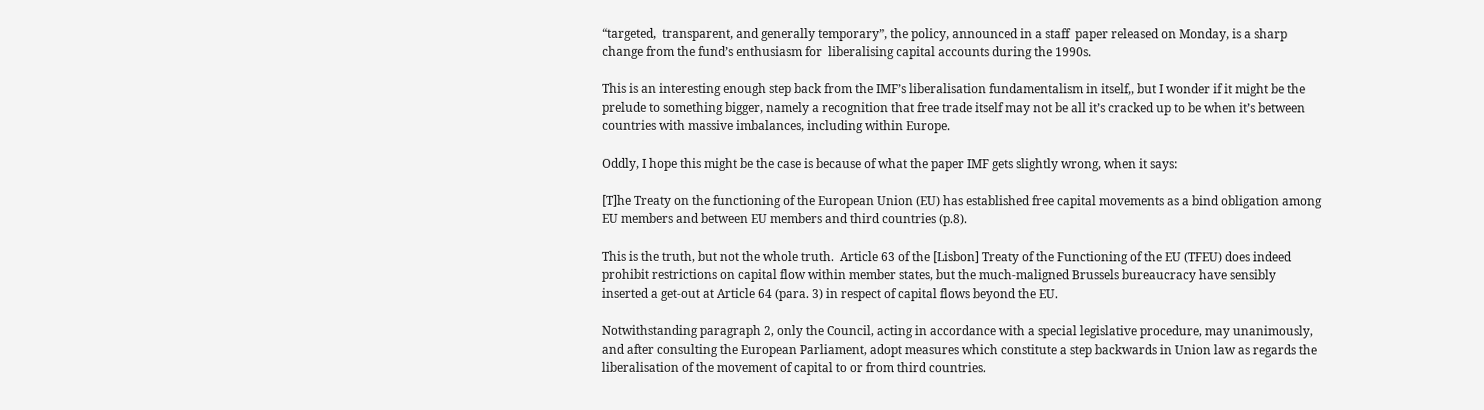“targeted,  transparent, and generally temporary”, the policy, announced in a staff  paper released on Monday, is a sharp change from the fund’s enthusiasm for  liberalising capital accounts during the 1990s.

This is an interesting enough step back from the IMF’s liberalisation fundamentalism in itself,, but I wonder if it might be the prelude to something bigger, namely a recognition that free trade itself may not be all it’s cracked up to be when it’s between countries with massive imbalances, including within Europe.

Oddly, I hope this might be the case is because of what the paper IMF gets slightly wrong, when it says:

[T]he Treaty on the functioning of the European Union (EU) has established free capital movements as a bind obligation among EU members and between EU members and third countries (p.8).

This is the truth, but not the whole truth.  Article 63 of the [Lisbon] Treaty of the Functioning of the EU (TFEU) does indeed prohibit restrictions on capital flow within member states, but the much-maligned Brussels bureaucracy have sensibly inserted a get-out at Article 64 (para. 3) in respect of capital flows beyond the EU.

Notwithstanding paragraph 2, only the Council, acting in accordance with a special legislative procedure, may unanimously, and after consulting the European Parliament, adopt measures which constitute a step backwards in Union law as regards the liberalisation of the movement of capital to or from third countries.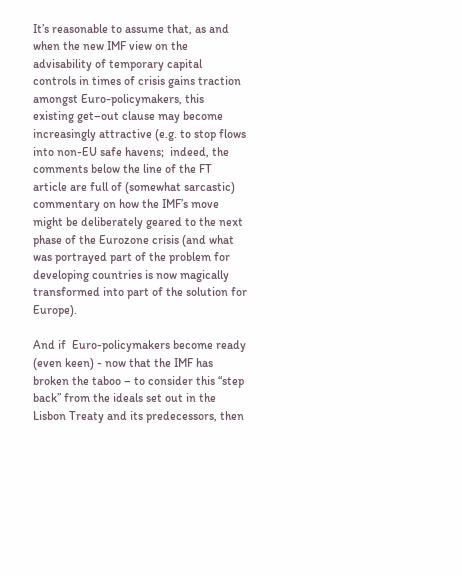It’s reasonable to assume that, as and when the new IMF view on the advisability of temporary capital controls in times of crisis gains traction amongst Euro-policymakers, this existing get–out clause may become increasingly attractive (e.g. to stop flows into non-EU safe havens;  indeed, the comments below the line of the FT article are full of (somewhat sarcastic) commentary on how the IMF’s move might be deliberately geared to the next phase of the Eurozone crisis (and what was portrayed part of the problem for developing countries is now magically transformed into part of the solution for Europe).

And if  Euro-policymakers become ready (even keen) - now that the IMF has broken the taboo – to consider this “step back” from the ideals set out in the Lisbon Treaty and its predecessors, then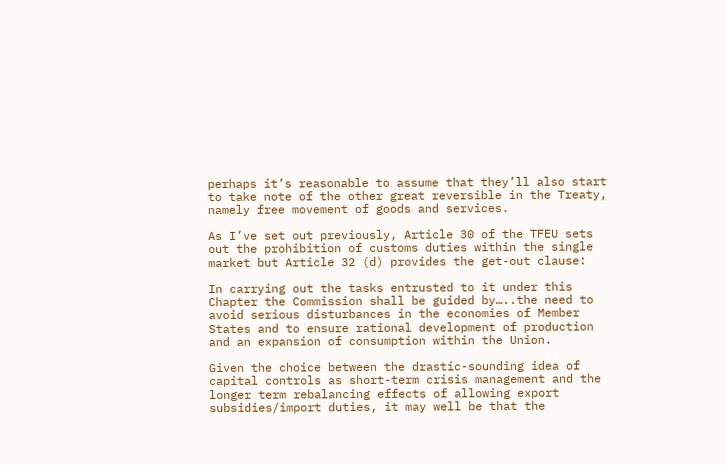perhaps it’s reasonable to assume that they’ll also start to take note of the other great reversible in the Treaty, namely free movement of goods and services.

As I’ve set out previously, Article 30 of the TFEU sets out the prohibition of customs duties within the single market but Article 32 (d) provides the get-out clause:

In carrying out the tasks entrusted to it under this Chapter the Commission shall be guided by…..the need to avoid serious disturbances in the economies of Member States and to ensure rational development of production and an expansion of consumption within the Union.

Given the choice between the drastic-sounding idea of capital controls as short-term crisis management and the longer term rebalancing effects of allowing export subsidies/import duties, it may well be that the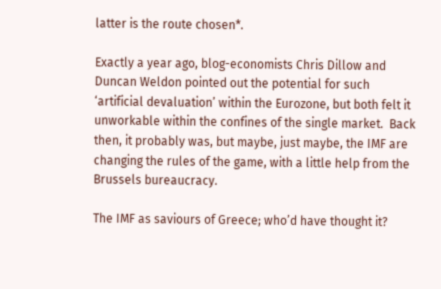latter is the route chosen*.

Exactly a year ago, blog-economists Chris Dillow and Duncan Weldon pointed out the potential for such ‘artificial devaluation’ within the Eurozone, but both felt it unworkable within the confines of the single market.  Back then, it probably was, but maybe, just maybe, the IMF are changing the rules of the game, with a little help from the Brussels bureaucracy.

The IMF as saviours of Greece; who’d have thought it?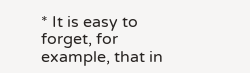* It is easy to forget, for example, that in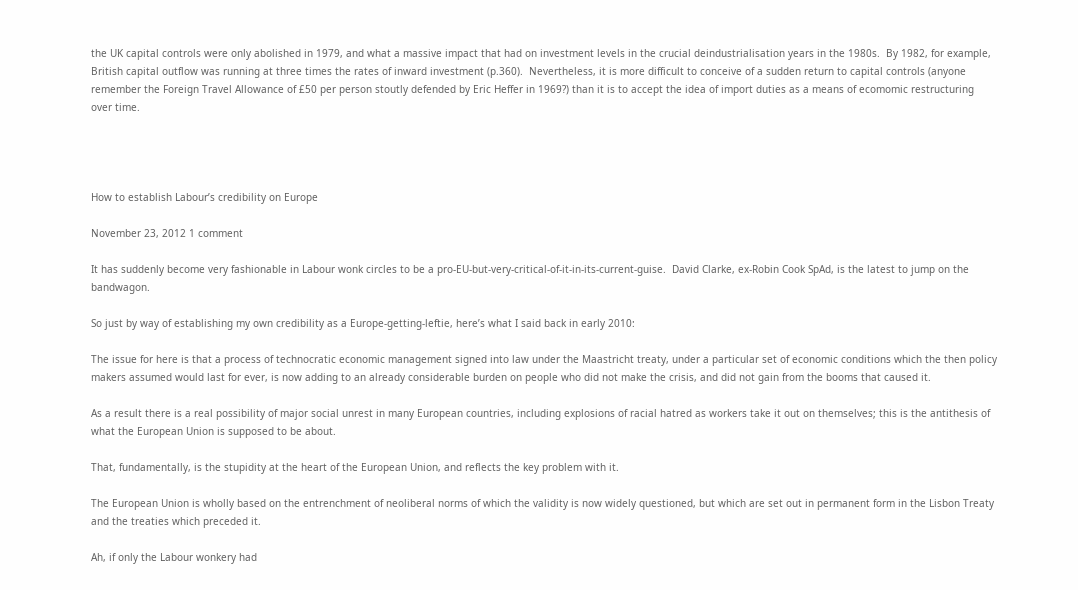the UK capital controls were only abolished in 1979, and what a massive impact that had on investment levels in the crucial deindustrialisation years in the 1980s.  By 1982, for example, British capital outflow was running at three times the rates of inward investment (p.360).  Nevertheless, it is more difficult to conceive of a sudden return to capital controls (anyone remember the Foreign Travel Allowance of £50 per person stoutly defended by Eric Heffer in 1969?) than it is to accept the idea of import duties as a means of ecomomic restructuring over time.




How to establish Labour’s credibility on Europe

November 23, 2012 1 comment

It has suddenly become very fashionable in Labour wonk circles to be a pro-EU-but-very-critical-of-it-in-its-current-guise.  David Clarke, ex-Robin Cook SpAd, is the latest to jump on the bandwagon.

So just by way of establishing my own credibility as a Europe-getting-leftie, here’s what I said back in early 2010:

The issue for here is that a process of technocratic economic management signed into law under the Maastricht treaty, under a particular set of economic conditions which the then policy makers assumed would last for ever, is now adding to an already considerable burden on people who did not make the crisis, and did not gain from the booms that caused it.

As a result there is a real possibility of major social unrest in many European countries, including explosions of racial hatred as workers take it out on themselves; this is the antithesis of what the European Union is supposed to be about.

That, fundamentally, is the stupidity at the heart of the European Union, and reflects the key problem with it.

The European Union is wholly based on the entrenchment of neoliberal norms of which the validity is now widely questioned, but which are set out in permanent form in the Lisbon Treaty and the treaties which preceded it.

Ah, if only the Labour wonkery had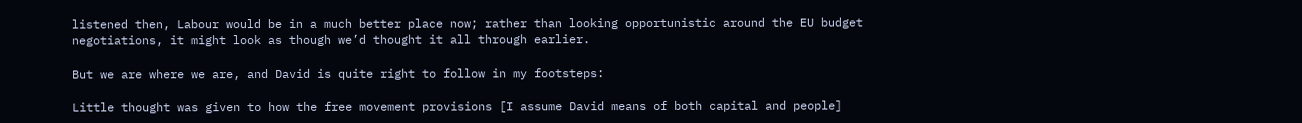listened then, Labour would be in a much better place now; rather than looking opportunistic around the EU budget negotiations, it might look as though we’d thought it all through earlier.

But we are where we are, and David is quite right to follow in my footsteps:

Little thought was given to how the free movement provisions [I assume David means of both capital and people]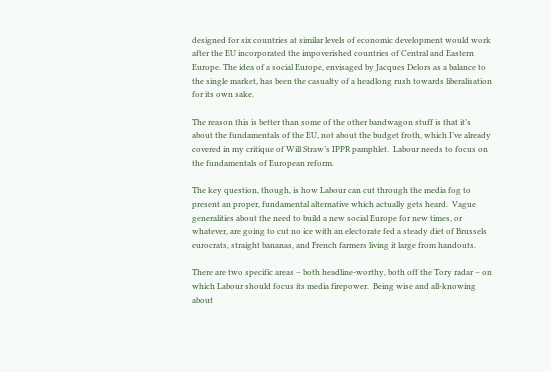designed for six countries at similar levels of economic development would work after the EU incorporated the impoverished countries of Central and Eastern Europe. The idea of a social Europe, envisaged by Jacques Delors as a balance to the single market, has been the casualty of a headlong rush towards liberalisation for its own sake.

The reason this is better than some of the other bandwagon stuff is that it’s about the fundamentals of the EU, not about the budget froth, which I’ve already covered in my critique of Will Straw’s IPPR pamphlet.  Labour needs to focus on the fundamentals of European reform.

The key question, though, is how Labour can cut through the media fog to present an proper, fundamental alternative which actually gets heard.  Vague generalities about the need to build a new social Europe for new times, or whatever, are going to cut no ice with an electorate fed a steady diet of Brussels eurocrats, straight bananas, and French farmers living it large from handouts.

There are two specific areas – both headline-worthy, both off the Tory radar – on which Labour should focus its media firepower.  Being wise and all-knowing about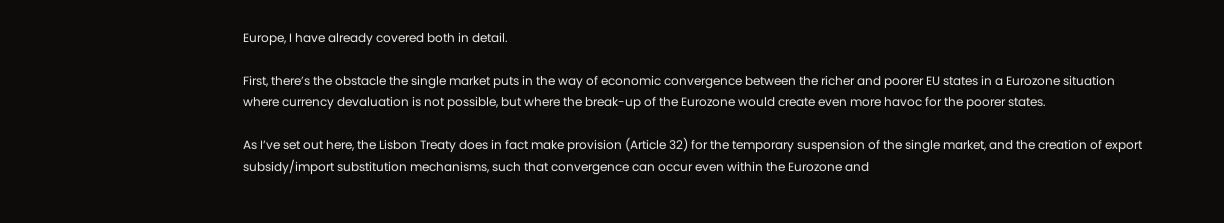Europe, I have already covered both in detail.

First, there’s the obstacle the single market puts in the way of economic convergence between the richer and poorer EU states in a Eurozone situation where currency devaluation is not possible, but where the break-up of the Eurozone would create even more havoc for the poorer states.

As I’ve set out here, the Lisbon Treaty does in fact make provision (Article 32) for the temporary suspension of the single market, and the creation of export subsidy/import substitution mechanisms, such that convergence can occur even within the Eurozone and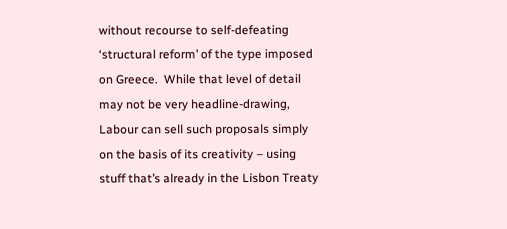without recourse to self-defeating ‘structural reform’ of the type imposed on Greece.  While that level of detail may not be very headline-drawing, Labour can sell such proposals simply on the basis of its creativity – using stuff that’s already in the Lisbon Treaty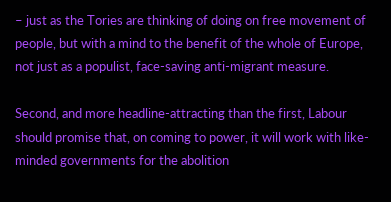– just as the Tories are thinking of doing on free movement of people, but with a mind to the benefit of the whole of Europe, not just as a populist, face-saving anti-migrant measure.

Second, and more headline-attracting than the first, Labour should promise that, on coming to power, it will work with like-minded governments for the abolition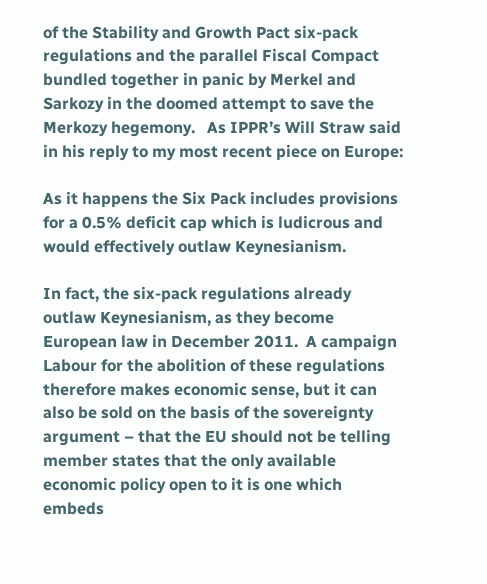of the Stability and Growth Pact six-pack regulations and the parallel Fiscal Compact bundled together in panic by Merkel and Sarkozy in the doomed attempt to save the Merkozy hegemony.   As IPPR’s Will Straw said in his reply to my most recent piece on Europe:

As it happens the Six Pack includes provisions for a 0.5% deficit cap which is ludicrous and would effectively outlaw Keynesianism.

In fact, the six-pack regulations already outlaw Keynesianism, as they become European law in December 2011.  A campaign Labour for the abolition of these regulations therefore makes economic sense, but it can also be sold on the basis of the sovereignty argument – that the EU should not be telling member states that the only available economic policy open to it is one which embeds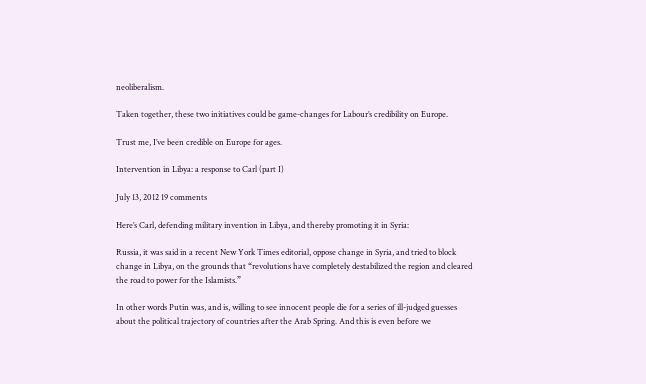neoliberalism.

Taken together, these two initiatives could be game-changes for Labour’s credibility on Europe.

Trust me, I’ve been credible on Europe for ages.

Intervention in Libya: a response to Carl (part I)

July 13, 2012 19 comments

Here’s Carl, defending military invention in Libya, and thereby promoting it in Syria:

Russia, it was said in a recent New York Times editorial, oppose change in Syria, and tried to block change in Libya, on the grounds that “revolutions have completely destabilized the region and cleared the road to power for the Islamists.”

In other words Putin was, and is, willing to see innocent people die for a series of ill-judged guesses about the political trajectory of countries after the Arab Spring. And this is even before we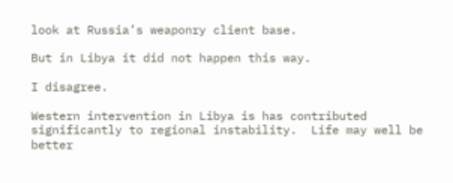look at Russia’s weaponry client base.

But in Libya it did not happen this way.

I disagree.

Western intervention in Libya is has contributed significantly to regional instability.  Life may well be better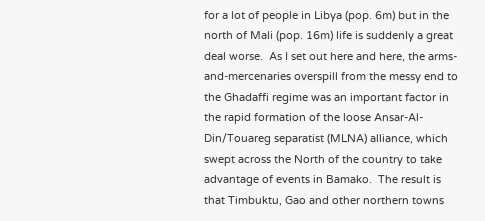for a lot of people in Libya (pop. 6m) but in the north of Mali (pop. 16m) life is suddenly a great deal worse.  As I set out here and here, the arms-and-mercenaries overspill from the messy end to the Ghadaffi regime was an important factor in the rapid formation of the loose Ansar-Al-Din/Touareg separatist (MLNA) alliance, which swept across the North of the country to take advantage of events in Bamako.  The result is that Timbuktu, Gao and other northern towns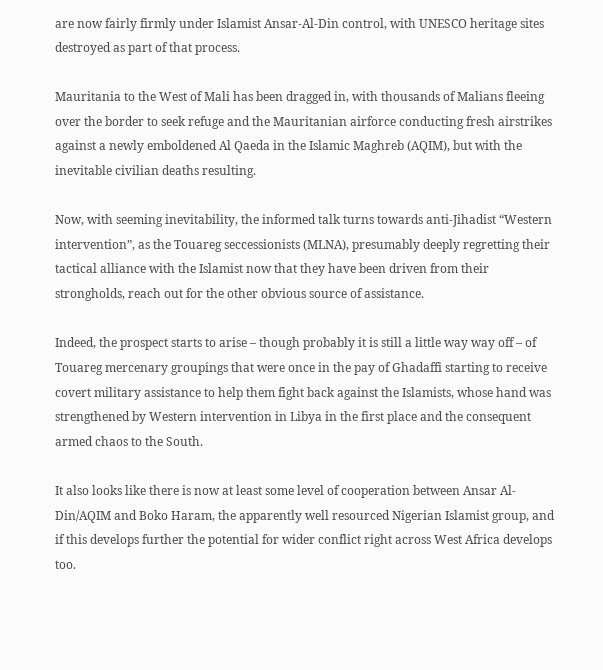are now fairly firmly under Islamist Ansar-Al-Din control, with UNESCO heritage sites destroyed as part of that process.

Mauritania to the West of Mali has been dragged in, with thousands of Malians fleeing over the border to seek refuge and the Mauritanian airforce conducting fresh airstrikes against a newly emboldened Al Qaeda in the Islamic Maghreb (AQIM), but with the inevitable civilian deaths resulting.

Now, with seeming inevitability, the informed talk turns towards anti-Jihadist “Western intervention”, as the Touareg seccessionists (MLNA), presumably deeply regretting their tactical alliance with the Islamist now that they have been driven from their strongholds, reach out for the other obvious source of assistance.

Indeed, the prospect starts to arise – though probably it is still a little way way off – of Touareg mercenary groupings that were once in the pay of Ghadaffi starting to receive covert military assistance to help them fight back against the Islamists, whose hand was strengthened by Western intervention in Libya in the first place and the consequent armed chaos to the South.

It also looks like there is now at least some level of cooperation between Ansar Al-Din/AQIM and Boko Haram, the apparently well resourced Nigerian Islamist group, and if this develops further the potential for wider conflict right across West Africa develops too.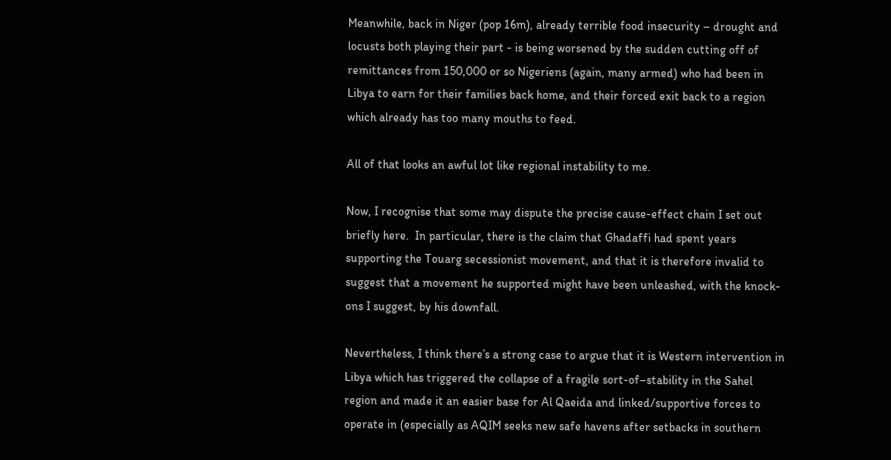Meanwhile, back in Niger (pop 16m), already terrible food insecurity – drought and locusts both playing their part - is being worsened by the sudden cutting off of remittances from 150,000 or so Nigeriens (again, many armed) who had been in Libya to earn for their families back home, and their forced exit back to a region which already has too many mouths to feed.

All of that looks an awful lot like regional instability to me.

Now, I recognise that some may dispute the precise cause-effect chain I set out briefly here.  In particular, there is the claim that Ghadaffi had spent years supporting the Touarg secessionist movement, and that it is therefore invalid to suggest that a movement he supported might have been unleashed, with the knock-ons I suggest, by his downfall.

Nevertheless, I think there’s a strong case to argue that it is Western intervention in Libya which has triggered the collapse of a fragile sort-of–stability in the Sahel region and made it an easier base for Al Qaeida and linked/supportive forces to operate in (especially as AQIM seeks new safe havens after setbacks in southern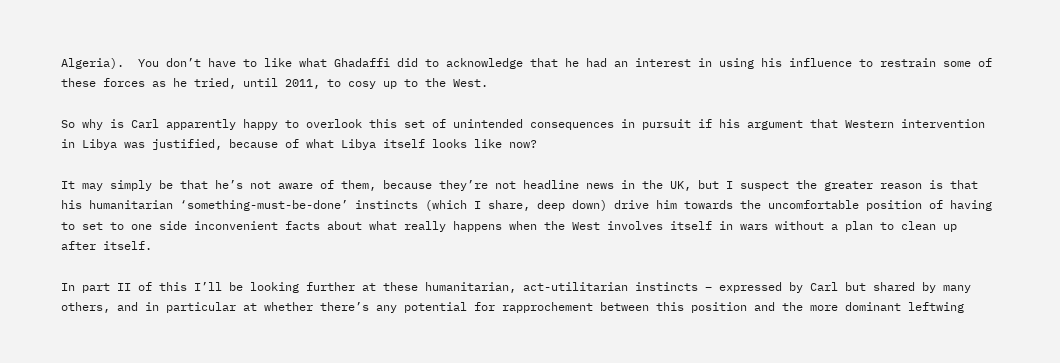Algeria).  You don’t have to like what Ghadaffi did to acknowledge that he had an interest in using his influence to restrain some of these forces as he tried, until 2011, to cosy up to the West.

So why is Carl apparently happy to overlook this set of unintended consequences in pursuit if his argument that Western intervention in Libya was justified, because of what Libya itself looks like now?

It may simply be that he’s not aware of them, because they’re not headline news in the UK, but I suspect the greater reason is that his humanitarian ‘something-must-be-done’ instincts (which I share, deep down) drive him towards the uncomfortable position of having to set to one side inconvenient facts about what really happens when the West involves itself in wars without a plan to clean up after itself.

In part II of this I’ll be looking further at these humanitarian, act-utilitarian instincts – expressed by Carl but shared by many others, and in particular at whether there’s any potential for rapprochement between this position and the more dominant leftwing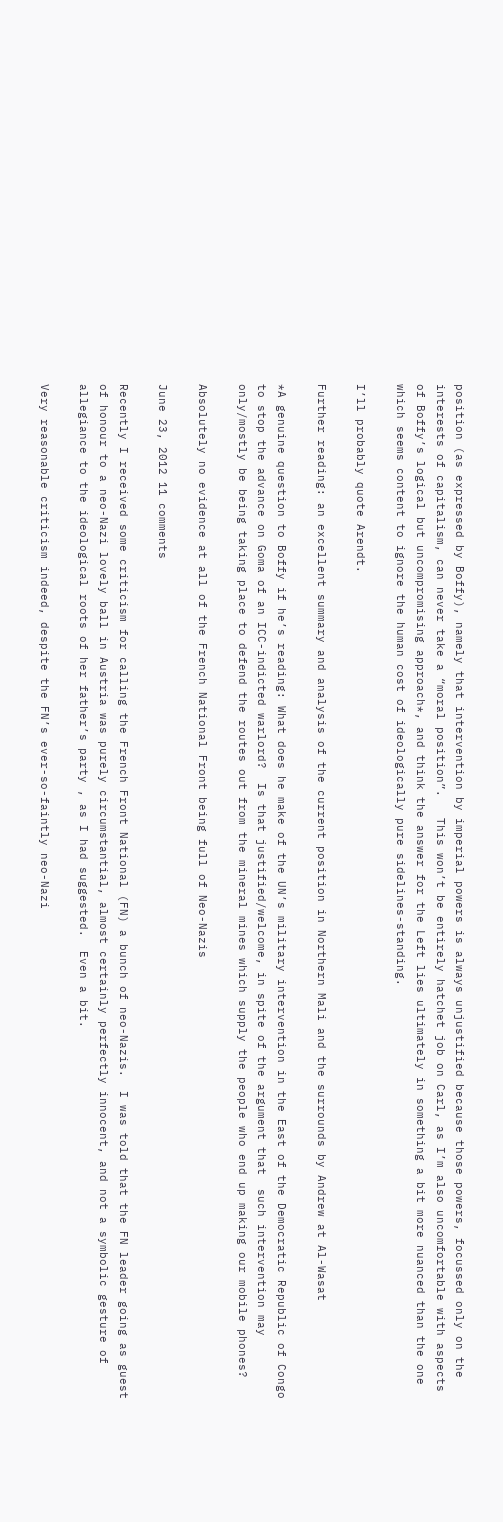position (as expressed by Boffy), namely that intervention by imperial powers is always unjustified because those powers, focussed only on the interests of capitalism, can never take a “moral position”.   This won’t be entirely hatchet job on Carl, as I’m also uncomfortable with aspects of Boffy’s logical but uncompromising approach*, and think the answer for the Left lies ultimately in something a bit more nuanced than the one which seems content to ignore the human cost of ideologically pure sidelines-standing.

I’ll probably quote Arendt.

Further reading: an excellent summary and analysis of the current position in Northern Mali and the surrounds by Andrew at Al-Wasat

*A genuine question to Boffy if he’s reading: What does he make of the UN’s military intervention in the East of the Democratic Republic of Congo to stop the advance on Goma of an ICC-indicted warlord?  Is that justified/welcome, in spite of the argument that  such intervention may only/mostly be being taking place to defend the routes out from the mineral mines which supply the people who end up making our mobile phones?

Absolutely no evidence at all of the French National Front being full of Neo-Nazis

June 23, 2012 11 comments

Recently I received some criticism for calling the French Front National (FN) a bunch of neo-Nazis.  I was told that the FN leader going as guest of honour to a neo-Nazi lovely ball in Austria was purely circumstantial, almost certainly perfectly innocent, and not a symbolic gesture of allegiance to the ideological roots of her father’s party , as I had suggested.  Even a bit.

Very reasonable criticism indeed, despite the FN’s ever-so-faintly neo-Nazi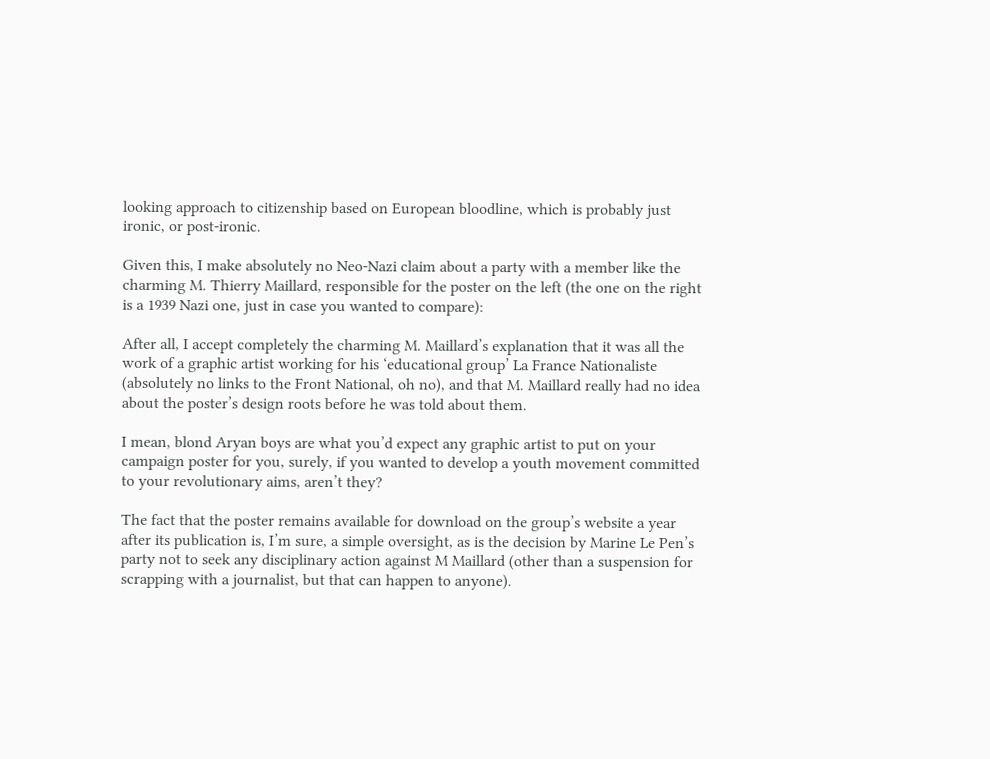looking approach to citizenship based on European bloodline, which is probably just ironic, or post-ironic.

Given this, I make absolutely no Neo-Nazi claim about a party with a member like the charming M. Thierry Maillard, responsible for the poster on the left (the one on the right is a 1939 Nazi one, just in case you wanted to compare):

After all, I accept completely the charming M. Maillard’s explanation that it was all the work of a graphic artist working for his ‘educational group’ La France Nationaliste (absolutely no links to the Front National, oh no), and that M. Maillard really had no idea about the poster’s design roots before he was told about them.

I mean, blond Aryan boys are what you’d expect any graphic artist to put on your campaign poster for you, surely, if you wanted to develop a youth movement committed to your revolutionary aims, aren’t they?

The fact that the poster remains available for download on the group’s website a year after its publication is, I’m sure, a simple oversight, as is the decision by Marine Le Pen’s party not to seek any disciplinary action against M Maillard (other than a suspension for scrapping with a journalist, but that can happen to anyone).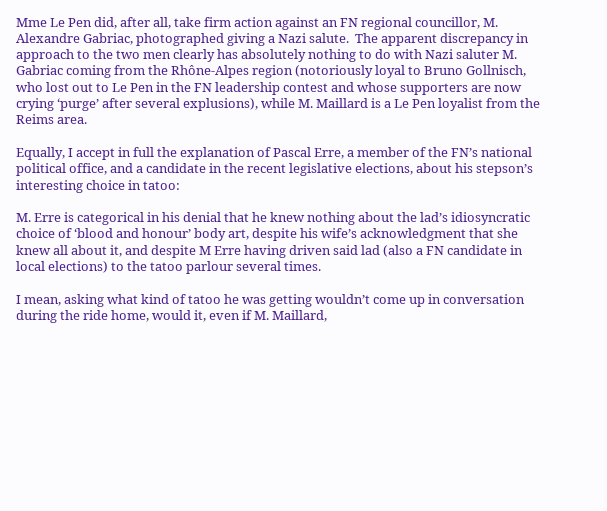Mme Le Pen did, after all, take firm action against an FN regional councillor, M. Alexandre Gabriac, photographed giving a Nazi salute.  The apparent discrepancy in approach to the two men clearly has absolutely nothing to do with Nazi saluter M. Gabriac coming from the Rhône-Alpes region (notoriously loyal to Bruno Gollnisch, who lost out to Le Pen in the FN leadership contest and whose supporters are now crying ‘purge’ after several explusions), while M. Maillard is a Le Pen loyalist from the Reims area.

Equally, I accept in full the explanation of Pascal Erre, a member of the FN’s national political office, and a candidate in the recent legislative elections, about his stepson’s interesting choice in tatoo:

M. Erre is categorical in his denial that he knew nothing about the lad’s idiosyncratic choice of ‘blood and honour’ body art, despite his wife’s acknowledgment that she knew all about it, and despite M Erre having driven said lad (also a FN candidate in local elections) to the tatoo parlour several times.

I mean, asking what kind of tatoo he was getting wouldn’t come up in conversation during the ride home, would it, even if M. Maillard,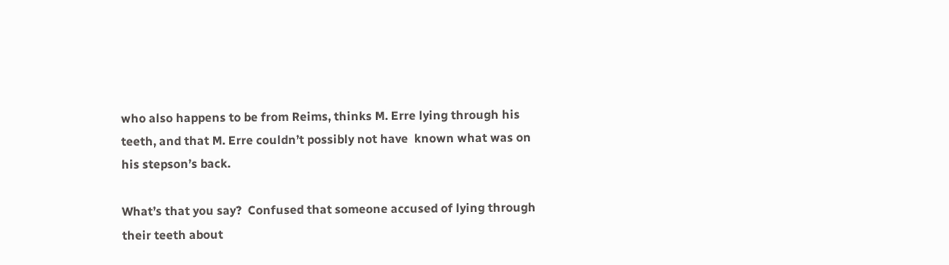who also happens to be from Reims, thinks M. Erre lying through his teeth, and that M. Erre couldn’t possibly not have  known what was on his stepson’s back.

What’s that you say?  Confused that someone accused of lying through their teeth about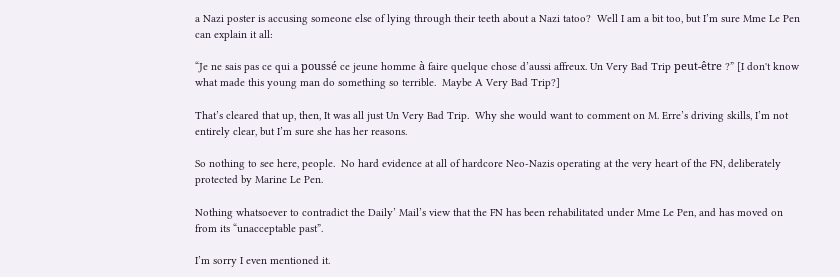a Nazi poster is accusing someone else of lying through their teeth about a Nazi tatoo?  Well I am a bit too, but I’m sure Mme Le Pen can explain it all:

“Je ne sais pas ce qui a poussé ce jeune homme à faire quelque chose d’aussi affreux. Un Very Bad Trip peut-être ?” [I don't know what made this young man do something so terrible.  Maybe A Very Bad Trip?]

That’s cleared that up, then, It was all just Un Very Bad Trip.  Why she would want to comment on M. Erre’s driving skills, I’m not entirely clear, but I’m sure she has her reasons.

So nothing to see here, people.  No hard evidence at all of hardcore Neo-Nazis operating at the very heart of the FN, deliberately protected by Marine Le Pen.

Nothing whatsoever to contradict the Daily’ Mail’s view that the FN has been rehabilitated under Mme Le Pen, and has moved on from its “unacceptable past”.

I’m sorry I even mentioned it.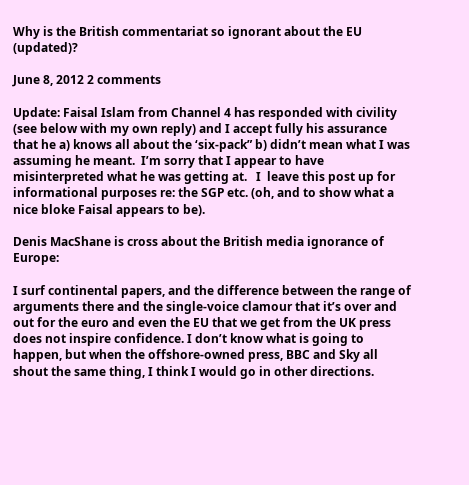Why is the British commentariat so ignorant about the EU (updated)?

June 8, 2012 2 comments

Update: Faisal Islam from Channel 4 has responded with civility (see below with my own reply) and I accept fully his assurance that he a) knows all about the ‘six-pack” b) didn’t mean what I was assuming he meant.  I’m sorry that I appear to have misinterpreted what he was getting at.   I  leave this post up for informational purposes re: the SGP etc. (oh, and to show what a nice bloke Faisal appears to be).

Denis MacShane is cross about the British media ignorance of Europe:

I surf continental papers, and the difference between the range of arguments there and the single-voice clamour that it’s over and out for the euro and even the EU that we get from the UK press does not inspire confidence. I don’t know what is going to happen, but when the offshore-owned press, BBC and Sky all shout the same thing, I think I would go in other directions.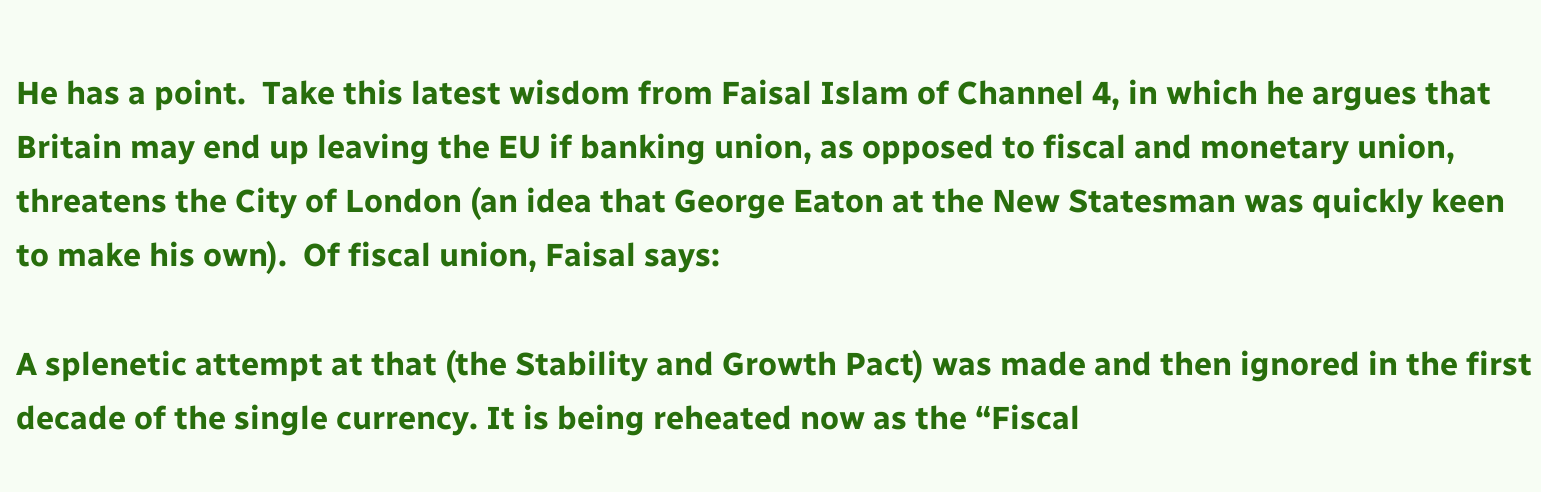He has a point.  Take this latest wisdom from Faisal Islam of Channel 4, in which he argues that Britain may end up leaving the EU if banking union, as opposed to fiscal and monetary union, threatens the City of London (an idea that George Eaton at the New Statesman was quickly keen to make his own).  Of fiscal union, Faisal says:

A splenetic attempt at that (the Stability and Growth Pact) was made and then ignored in the first decade of the single currency. It is being reheated now as the “Fiscal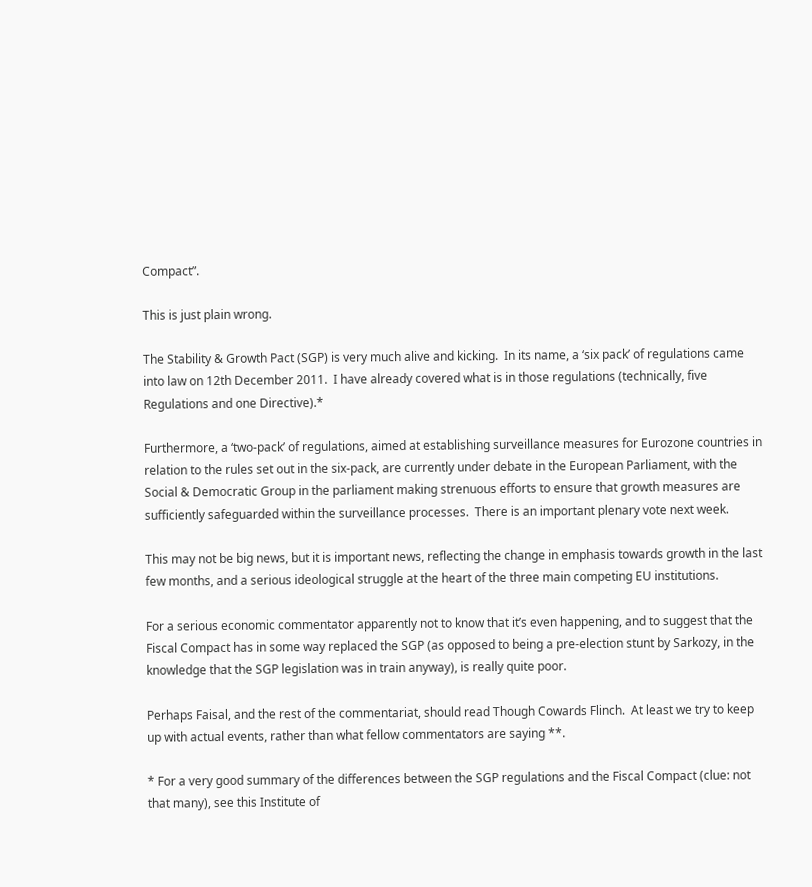Compact”.

This is just plain wrong.

The Stability & Growth Pact (SGP) is very much alive and kicking.  In its name, a ‘six pack’ of regulations came into law on 12th December 2011.  I have already covered what is in those regulations (technically, five Regulations and one Directive).*

Furthermore, a ‘two-pack’ of regulations, aimed at establishing surveillance measures for Eurozone countries in relation to the rules set out in the six-pack, are currently under debate in the European Parliament, with the Social & Democratic Group in the parliament making strenuous efforts to ensure that growth measures are sufficiently safeguarded within the surveillance processes.  There is an important plenary vote next week.

This may not be big news, but it is important news, reflecting the change in emphasis towards growth in the last few months, and a serious ideological struggle at the heart of the three main competing EU institutions.

For a serious economic commentator apparently not to know that it’s even happening, and to suggest that the Fiscal Compact has in some way replaced the SGP (as opposed to being a pre-election stunt by Sarkozy, in the knowledge that the SGP legislation was in train anyway), is really quite poor.

Perhaps Faisal, and the rest of the commentariat, should read Though Cowards Flinch.  At least we try to keep up with actual events, rather than what fellow commentators are saying **.

* For a very good summary of the differences between the SGP regulations and the Fiscal Compact (clue: not that many), see this Institute of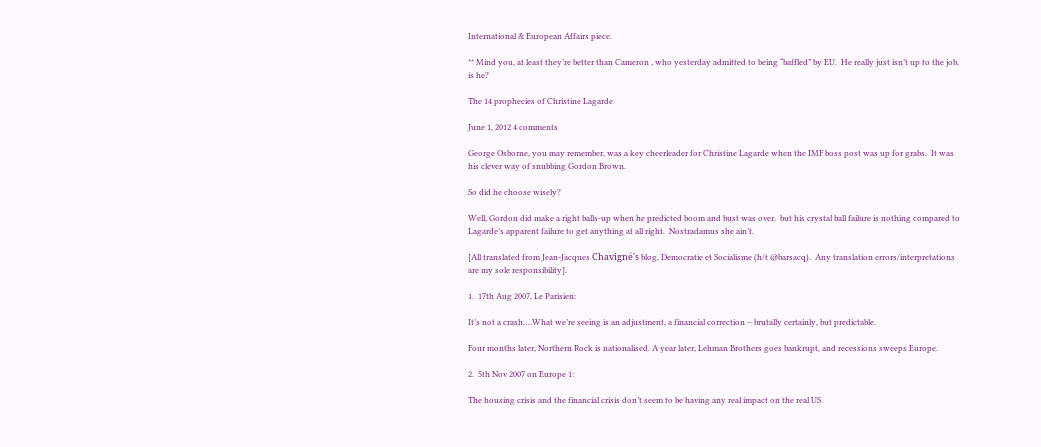International & European Affairs piece.

** Mind you, at least they’re better than Cameron , who yesterday admitted to being “baffled” by EU.  He really just isn’t up to the job, is he?

The 14 prophecies of Christine Lagarde

June 1, 2012 4 comments

George Osborne, you may remember, was a key cheerleader for Christine Lagarde when the IMF boss post was up for grabs.  It was his clever way of snubbing Gordon Brown.

So did he choose wisely?

Well, Gordon did make a right balls-up when he predicted boom and bust was over.  but his crystal ball failure is nothing compared to Lagarde’s apparent failure to get anything at all right.  Nostradamus she ain’t.

[All translated from Jean-Jacques Chavigné's blog, Democratie et Socialisme (h/t @barsacq).  Any translation errors/interpretations are my sole responsibility].

1.  17th Aug 2007, Le Parisien:

It’s not a crash….What we’re seeing is an adjustment, a financial correction – brutally certainly, but predictable.

Four months later, Northern Rock is nationalised. A year later, Lehman Brothers goes bankrupt, and recessions sweeps Europe.

2.  5th Nov 2007 on Europe 1:

The housing crisis and the financial crisis don’t seem to be having any real impact on the real US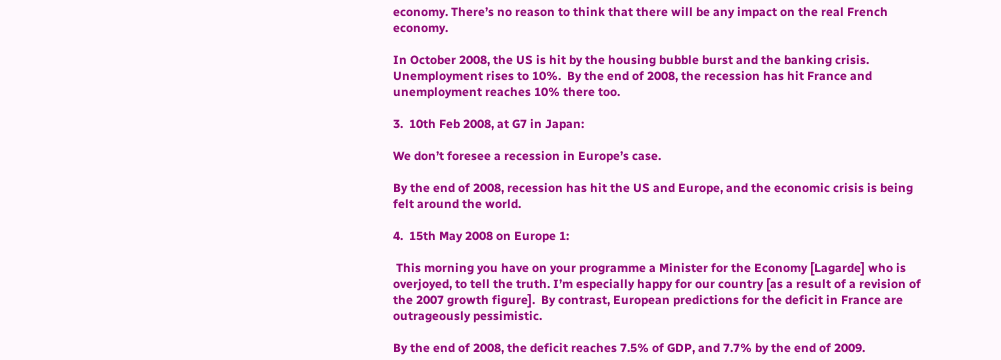economy. There’s no reason to think that there will be any impact on the real French economy.

In October 2008, the US is hit by the housing bubble burst and the banking crisis.  Unemployment rises to 10%.  By the end of 2008, the recession has hit France and unemployment reaches 10% there too.

3.  10th Feb 2008, at G7 in Japan:

We don’t foresee a recession in Europe’s case.

By the end of 2008, recession has hit the US and Europe, and the economic crisis is being felt around the world.

4.  15th May 2008 on Europe 1:

 This morning you have on your programme a Minister for the Economy [Lagarde] who is overjoyed, to tell the truth. I’m especially happy for our country [as a result of a revision of the 2007 growth figure].  By contrast, European predictions for the deficit in France are outrageously pessimistic.

By the end of 2008, the deficit reaches 7.5% of GDP, and 7.7% by the end of 2009.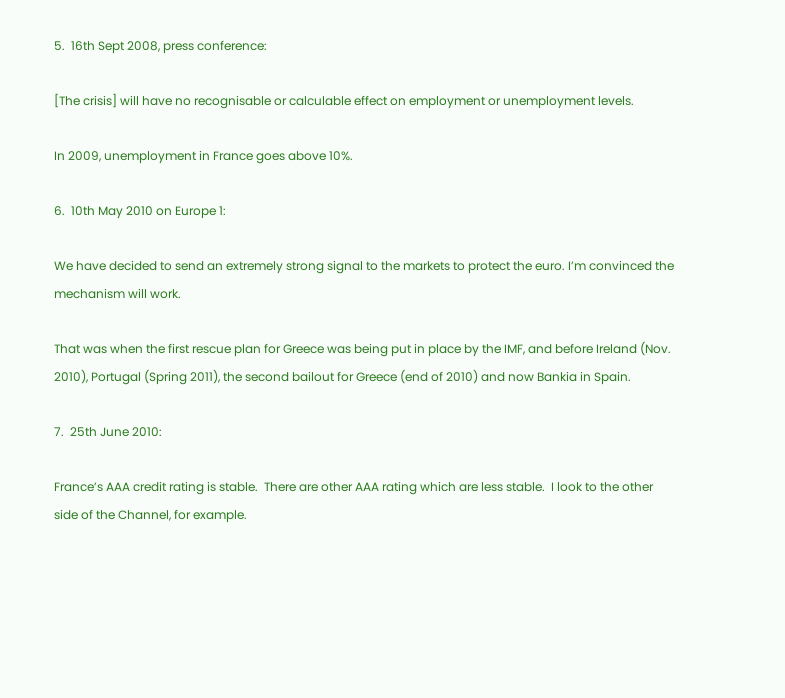5.  16th Sept 2008, press conference:

[The crisis] will have no recognisable or calculable effect on employment or unemployment levels.

In 2009, unemployment in France goes above 10%.

6.  10th May 2010 on Europe 1:

We have decided to send an extremely strong signal to the markets to protect the euro. I’m convinced the mechanism will work.

That was when the first rescue plan for Greece was being put in place by the IMF, and before Ireland (Nov. 2010), Portugal (Spring 2011), the second bailout for Greece (end of 2010) and now Bankia in Spain.

7.  25th June 2010:

France’s AAA credit rating is stable.  There are other AAA rating which are less stable.  I look to the other side of the Channel, for example.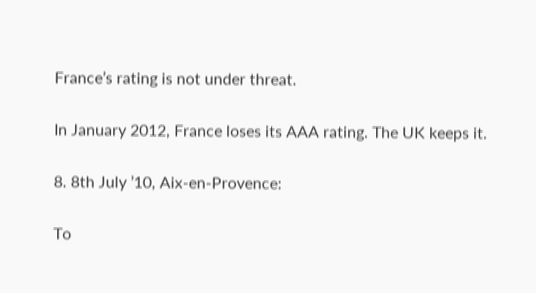France’s rating is not under threat.

In January 2012, France loses its AAA rating. The UK keeps it.

8. 8th July ’10, Aix-en-Provence:

To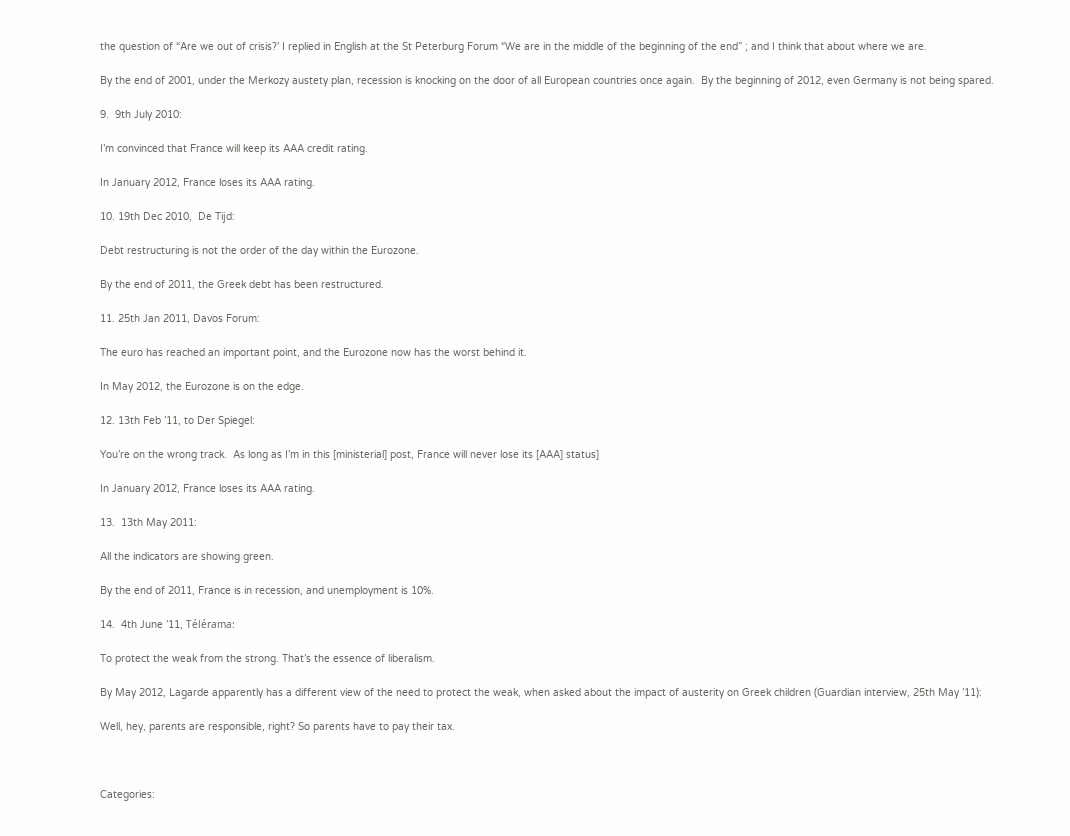the question of “Are we out of crisis?’ I replied in English at the St Peterburg Forum “We are in the middle of the beginning of the end” ; and I think that about where we are.

By the end of 2001, under the Merkozy austety plan, recession is knocking on the door of all European countries once again.  By the beginning of 2012, even Germany is not being spared.

9.  9th July 2010:

I’m convinced that France will keep its AAA credit rating.

In January 2012, France loses its AAA rating.

10. 19th Dec 2010,  De Tijd:

Debt restructuring is not the order of the day within the Eurozone.

By the end of 2011, the Greek debt has been restructured.

11. 25th Jan 2011, Davos Forum:

The euro has reached an important point, and the Eurozone now has the worst behind it.

In May 2012, the Eurozone is on the edge.

12. 13th Feb ’11, to Der Spiegel:

You’re on the wrong track.  As long as I’m in this [ministerial] post, France will never lose its [AAA] status]

In January 2012, France loses its AAA rating.

13.  13th May 2011:

All the indicators are showing green.

By the end of 2011, France is in recession, and unemployment is 10%.

14.  4th June ’11, Télérama:

To protect the weak from the strong. That’s the essence of liberalism.

By May 2012, Lagarde apparently has a different view of the need to protect the weak, when asked about the impact of austerity on Greek children (Guardian interview, 25th May ’11):

Well, hey, parents are responsible, right? So parents have to pay their tax.



Categories: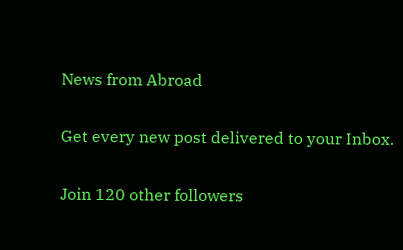News from Abroad

Get every new post delivered to your Inbox.

Join 120 other followers